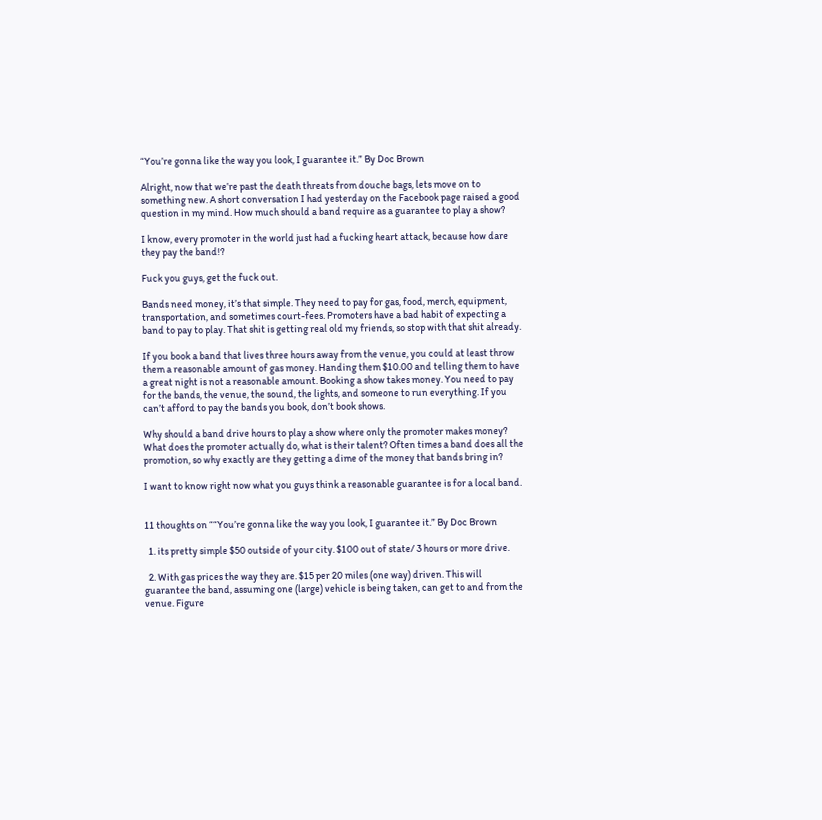“You’re gonna like the way you look, I guarantee it.” By Doc Brown

Alright, now that we’re past the death threats from douche bags, lets move on to something new. A short conversation I had yesterday on the Facebook page raised a good question in my mind. How much should a band require as a guarantee to play a show?

I know, every promoter in the world just had a fucking heart attack, because how dare they pay the band!?

Fuck you guys, get the fuck out.

Bands need money, it’s that simple. They need to pay for gas, food, merch, equipment, transportation, and sometimes court-fees. Promoters have a bad habit of expecting a band to pay to play. That shit is getting real old my friends, so stop with that shit already.

If you book a band that lives three hours away from the venue, you could at least throw them a reasonable amount of gas money. Handing them $10.00 and telling them to have a great night is not a reasonable amount. Booking a show takes money. You need to pay for the bands, the venue, the sound, the lights, and someone to run everything. If you can’t afford to pay the bands you book, don’t book shows.

Why should a band drive hours to play a show where only the promoter makes money? What does the promoter actually do, what is their talent? Often times a band does all the promotion, so why exactly are they getting a dime of the money that bands bring in?

I want to know right now what you guys think a reasonable guarantee is for a local band.


11 thoughts on ““You’re gonna like the way you look, I guarantee it.” By Doc Brown

  1. its pretty simple $50 outside of your city. $100 out of state/ 3 hours or more drive.

  2. With gas prices the way they are. $15 per 20 miles (one way) driven. This will guarantee the band, assuming one (large) vehicle is being taken, can get to and from the venue. Figure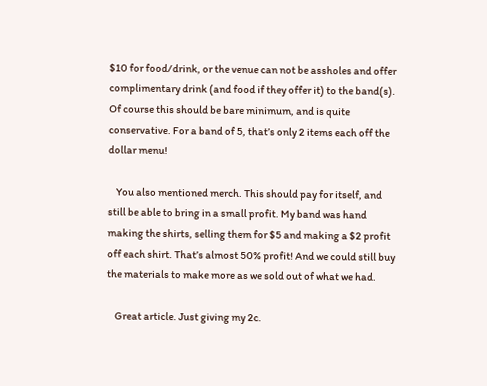$10 for food/drink, or the venue can not be assholes and offer complimentary drink (and food if they offer it) to the band(s). Of course this should be bare minimum, and is quite conservative. For a band of 5, that’s only 2 items each off the dollar menu!

    You also mentioned merch. This should pay for itself, and still be able to bring in a small profit. My band was hand making the shirts, selling them for $5 and making a $2 profit off each shirt. That’s almost 50% profit! And we could still buy the materials to make more as we sold out of what we had.

    Great article. Just giving my 2c.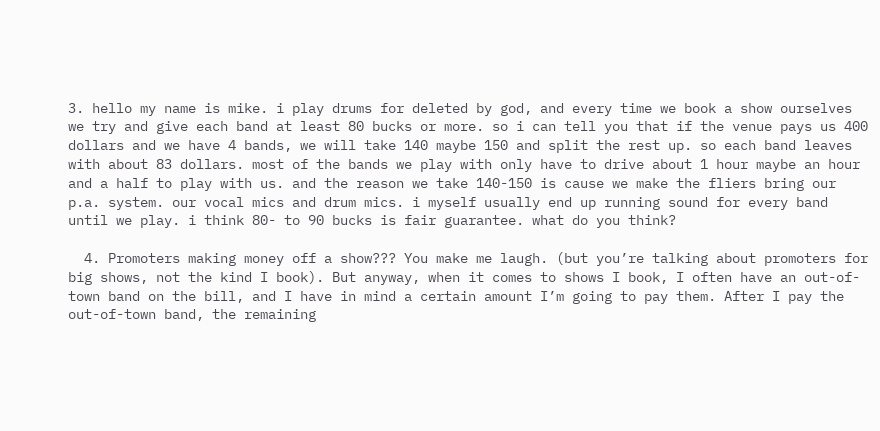3. hello my name is mike. i play drums for deleted by god, and every time we book a show ourselves we try and give each band at least 80 bucks or more. so i can tell you that if the venue pays us 400 dollars and we have 4 bands, we will take 140 maybe 150 and split the rest up. so each band leaves with about 83 dollars. most of the bands we play with only have to drive about 1 hour maybe an hour and a half to play with us. and the reason we take 140-150 is cause we make the fliers bring our p.a. system. our vocal mics and drum mics. i myself usually end up running sound for every band until we play. i think 80- to 90 bucks is fair guarantee. what do you think?

  4. Promoters making money off a show??? You make me laugh. (but you’re talking about promoters for big shows, not the kind I book). But anyway, when it comes to shows I book, I often have an out-of-town band on the bill, and I have in mind a certain amount I’m going to pay them. After I pay the out-of-town band, the remaining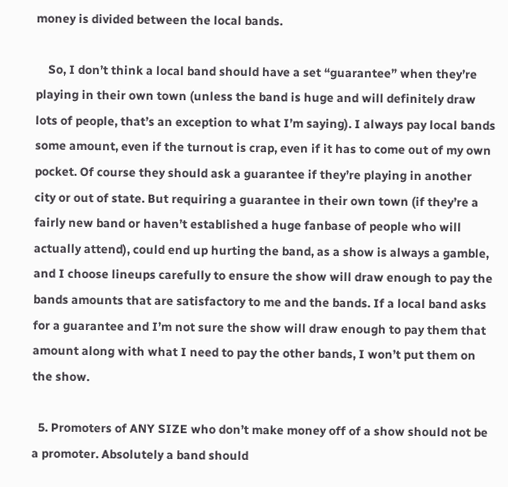money is divided between the local bands.

    So, I don’t think a local band should have a set “guarantee” when they’re playing in their own town (unless the band is huge and will definitely draw lots of people, that’s an exception to what I’m saying). I always pay local bands some amount, even if the turnout is crap, even if it has to come out of my own pocket. Of course they should ask a guarantee if they’re playing in another city or out of state. But requiring a guarantee in their own town (if they’re a fairly new band or haven’t established a huge fanbase of people who will actually attend), could end up hurting the band, as a show is always a gamble, and I choose lineups carefully to ensure the show will draw enough to pay the bands amounts that are satisfactory to me and the bands. If a local band asks for a guarantee and I’m not sure the show will draw enough to pay them that amount along with what I need to pay the other bands, I won’t put them on the show.

  5. Promoters of ANY SIZE who don’t make money off of a show should not be a promoter. Absolutely a band should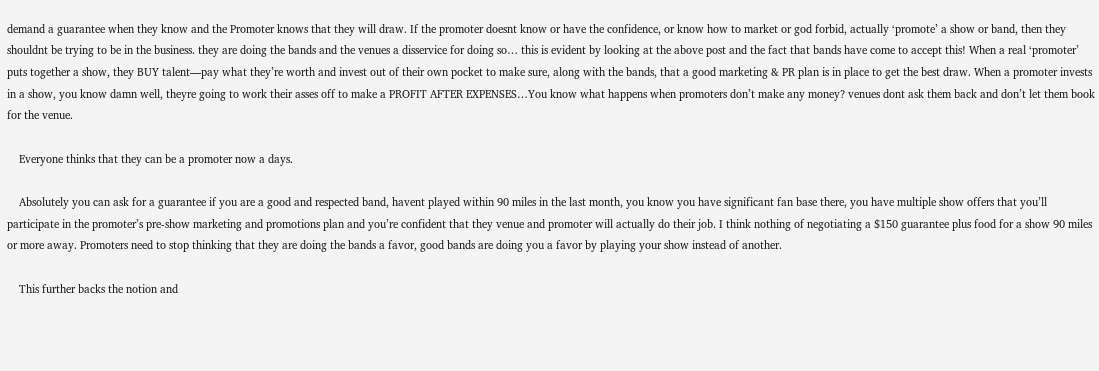demand a guarantee when they know and the Promoter knows that they will draw. If the promoter doesnt know or have the confidence, or know how to market or god forbid, actually ‘promote’ a show or band, then they shouldnt be trying to be in the business. they are doing the bands and the venues a disservice for doing so… this is evident by looking at the above post and the fact that bands have come to accept this! When a real ‘promoter’ puts together a show, they BUY talent—pay what they’re worth and invest out of their own pocket to make sure, along with the bands, that a good marketing & PR plan is in place to get the best draw. When a promoter invests in a show, you know damn well, theyre going to work their asses off to make a PROFIT AFTER EXPENSES…You know what happens when promoters don’t make any money? venues dont ask them back and don’t let them book for the venue.

    Everyone thinks that they can be a promoter now a days.

    Absolutely you can ask for a guarantee if you are a good and respected band, havent played within 90 miles in the last month, you know you have significant fan base there, you have multiple show offers that you’ll participate in the promoter’s pre-show marketing and promotions plan and you’re confident that they venue and promoter will actually do their job. I think nothing of negotiating a $150 guarantee plus food for a show 90 miles or more away. Promoters need to stop thinking that they are doing the bands a favor, good bands are doing you a favor by playing your show instead of another.

    This further backs the notion and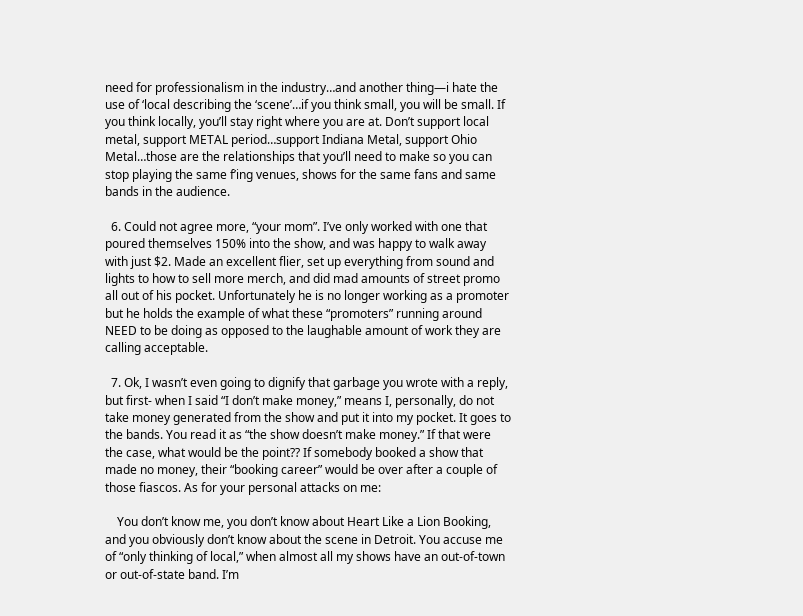need for professionalism in the industry…and another thing—i hate the use of ‘local describing the ‘scene’…if you think small, you will be small. If you think locally, you’ll stay right where you are at. Don’t support local metal, support METAL period…support Indiana Metal, support Ohio Metal…those are the relationships that you’ll need to make so you can stop playing the same f’ing venues, shows for the same fans and same bands in the audience.

  6. Could not agree more, “your mom”. I’ve only worked with one that poured themselves 150% into the show, and was happy to walk away with just $2. Made an excellent flier, set up everything from sound and lights to how to sell more merch, and did mad amounts of street promo all out of his pocket. Unfortunately he is no longer working as a promoter but he holds the example of what these “promoters” running around NEED to be doing as opposed to the laughable amount of work they are calling acceptable.

  7. Ok, I wasn’t even going to dignify that garbage you wrote with a reply, but first- when I said “I don’t make money,” means I, personally, do not take money generated from the show and put it into my pocket. It goes to the bands. You read it as “the show doesn’t make money.” If that were the case, what would be the point?? If somebody booked a show that made no money, their “booking career” would be over after a couple of those fiascos. As for your personal attacks on me:

    You don’t know me, you don’t know about Heart Like a Lion Booking, and you obviously don’t know about the scene in Detroit. You accuse me of “only thinking of local,” when almost all my shows have an out-of-town or out-of-state band. I’m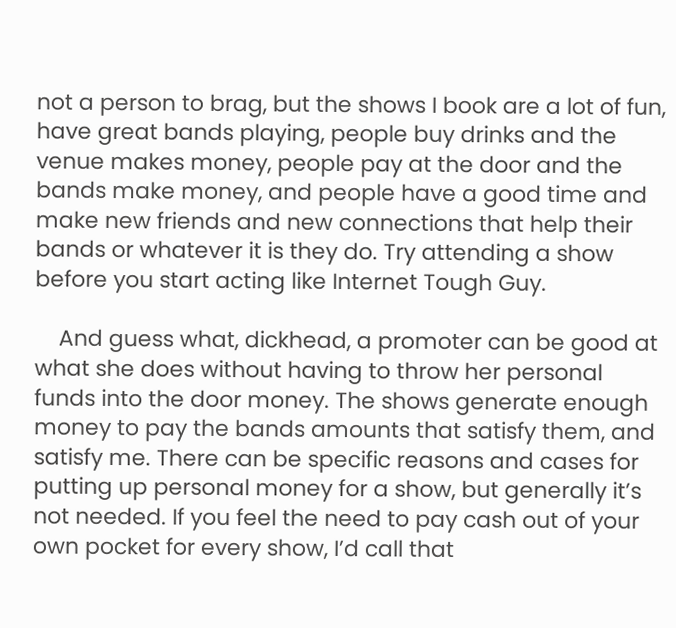not a person to brag, but the shows I book are a lot of fun, have great bands playing, people buy drinks and the venue makes money, people pay at the door and the bands make money, and people have a good time and make new friends and new connections that help their bands or whatever it is they do. Try attending a show before you start acting like Internet Tough Guy.

    And guess what, dickhead, a promoter can be good at what she does without having to throw her personal funds into the door money. The shows generate enough money to pay the bands amounts that satisfy them, and satisfy me. There can be specific reasons and cases for putting up personal money for a show, but generally it’s not needed. If you feel the need to pay cash out of your own pocket for every show, I’d call that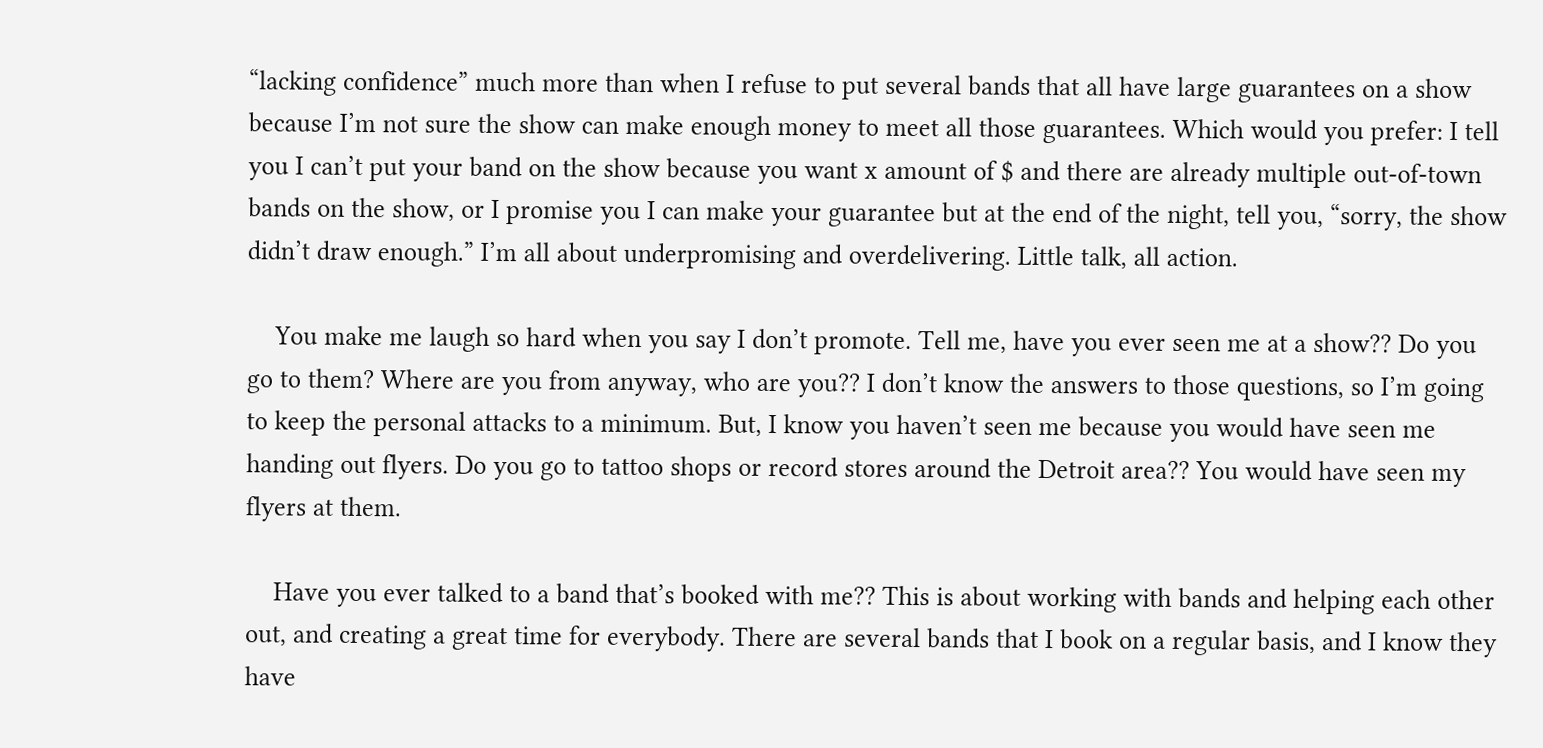“lacking confidence” much more than when I refuse to put several bands that all have large guarantees on a show because I’m not sure the show can make enough money to meet all those guarantees. Which would you prefer: I tell you I can’t put your band on the show because you want x amount of $ and there are already multiple out-of-town bands on the show, or I promise you I can make your guarantee but at the end of the night, tell you, “sorry, the show didn’t draw enough.” I’m all about underpromising and overdelivering. Little talk, all action.

    You make me laugh so hard when you say I don’t promote. Tell me, have you ever seen me at a show?? Do you go to them? Where are you from anyway, who are you?? I don’t know the answers to those questions, so I’m going to keep the personal attacks to a minimum. But, I know you haven’t seen me because you would have seen me handing out flyers. Do you go to tattoo shops or record stores around the Detroit area?? You would have seen my flyers at them.

    Have you ever talked to a band that’s booked with me?? This is about working with bands and helping each other out, and creating a great time for everybody. There are several bands that I book on a regular basis, and I know they have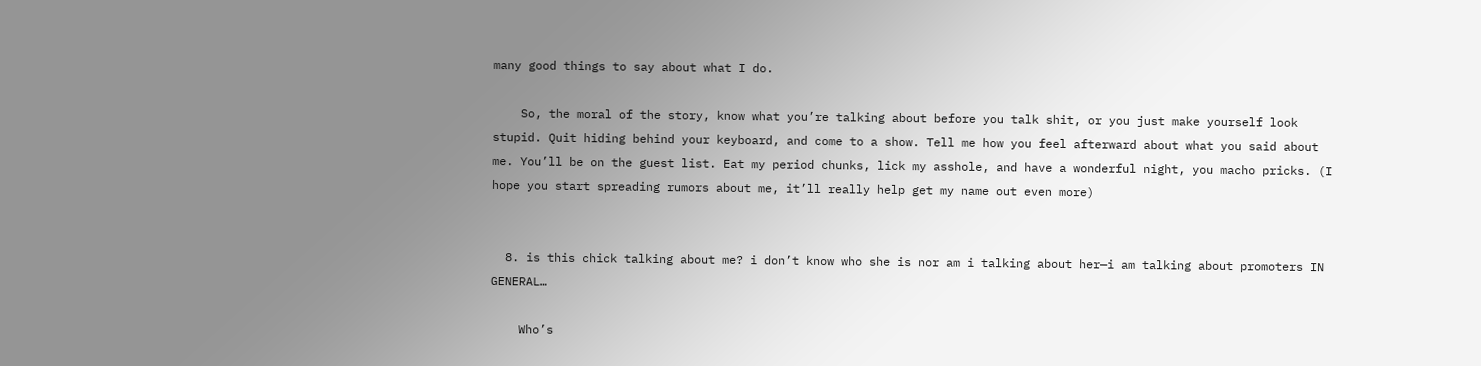many good things to say about what I do.

    So, the moral of the story, know what you’re talking about before you talk shit, or you just make yourself look stupid. Quit hiding behind your keyboard, and come to a show. Tell me how you feel afterward about what you said about me. You’ll be on the guest list. Eat my period chunks, lick my asshole, and have a wonderful night, you macho pricks. (I hope you start spreading rumors about me, it’ll really help get my name out even more)


  8. is this chick talking about me? i don’t know who she is nor am i talking about her—i am talking about promoters IN GENERAL…

    Who’s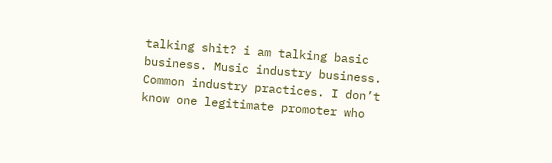talking shit? i am talking basic business. Music industry business. Common industry practices. I don’t know one legitimate promoter who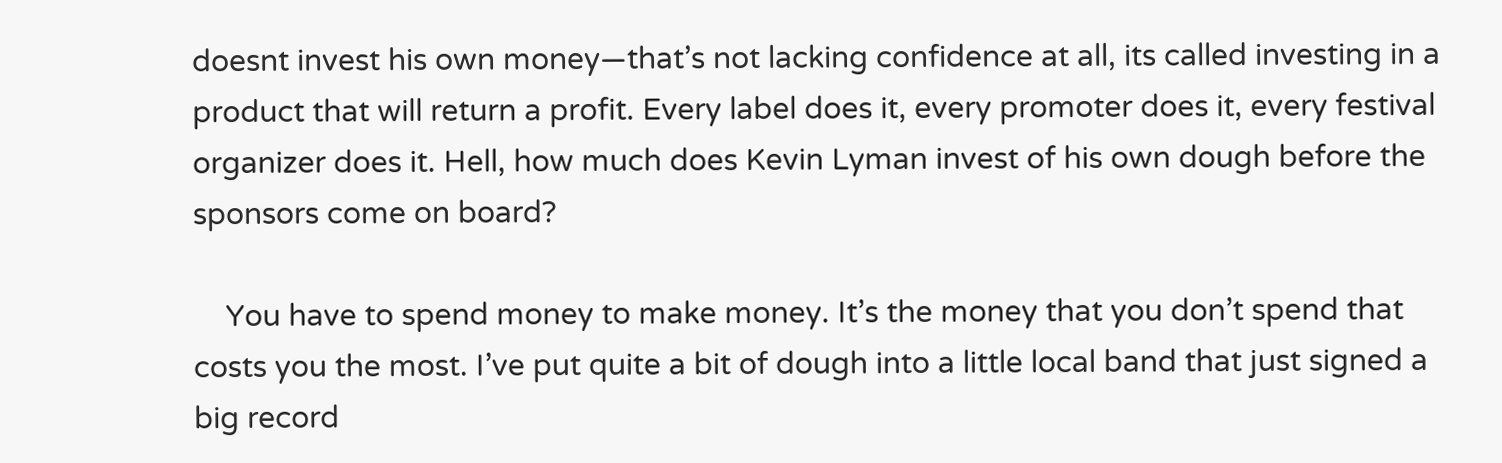doesnt invest his own money—that’s not lacking confidence at all, its called investing in a product that will return a profit. Every label does it, every promoter does it, every festival organizer does it. Hell, how much does Kevin Lyman invest of his own dough before the sponsors come on board?

    You have to spend money to make money. It’s the money that you don’t spend that costs you the most. I’ve put quite a bit of dough into a little local band that just signed a big record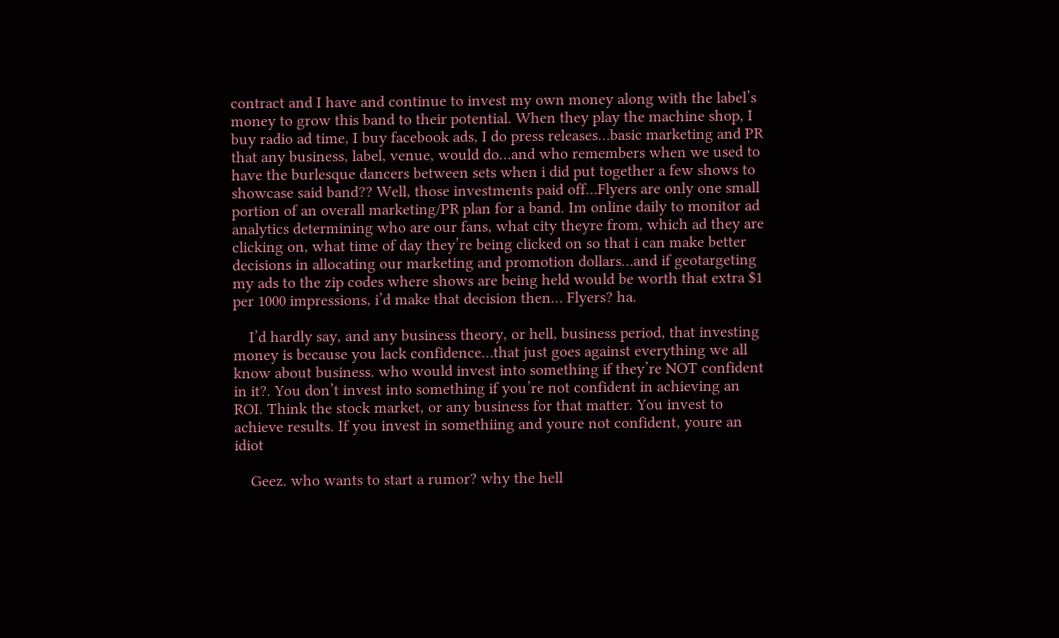contract and I have and continue to invest my own money along with the label’s money to grow this band to their potential. When they play the machine shop, I buy radio ad time, I buy facebook ads, I do press releases…basic marketing and PR that any business, label, venue, would do…and who remembers when we used to have the burlesque dancers between sets when i did put together a few shows to showcase said band?? Well, those investments paid off…Flyers are only one small portion of an overall marketing/PR plan for a band. Im online daily to monitor ad analytics determining who are our fans, what city theyre from, which ad they are clicking on, what time of day they’re being clicked on so that i can make better decisions in allocating our marketing and promotion dollars…and if geotargeting my ads to the zip codes where shows are being held would be worth that extra $1 per 1000 impressions, i’d make that decision then… Flyers? ha.

    I’d hardly say, and any business theory, or hell, business period, that investing money is because you lack confidence…that just goes against everything we all know about business. who would invest into something if they’re NOT confident in it?. You don’t invest into something if you’re not confident in achieving an ROI. Think the stock market, or any business for that matter. You invest to achieve results. If you invest in somethiing and youre not confident, youre an idiot

    Geez. who wants to start a rumor? why the hell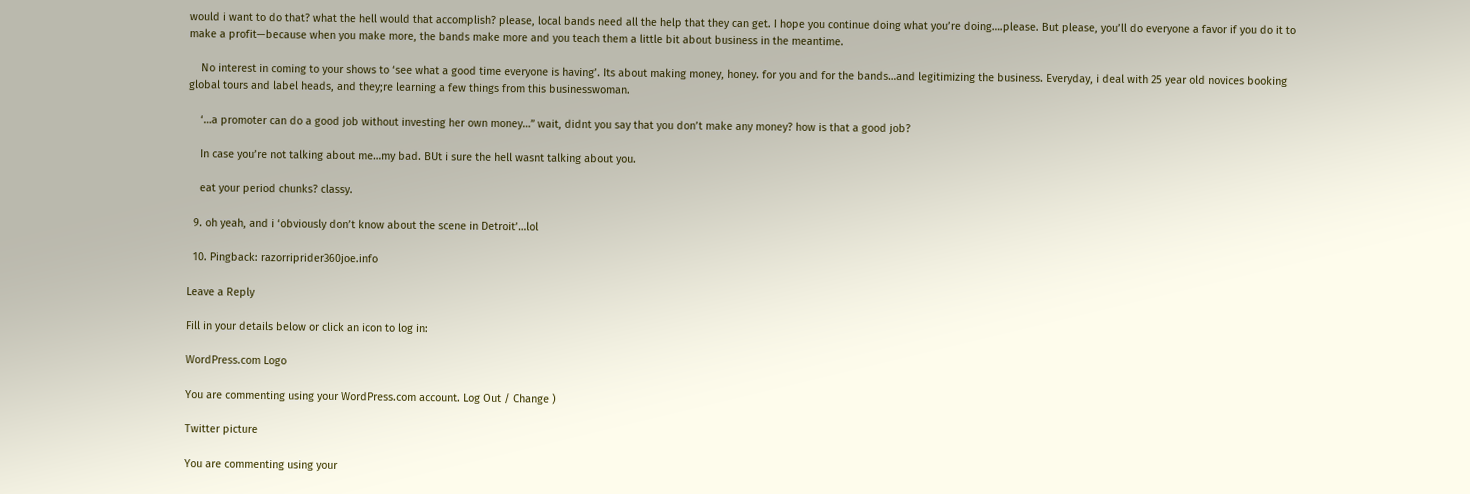would i want to do that? what the hell would that accomplish? please, local bands need all the help that they can get. I hope you continue doing what you’re doing….please. But please, you’ll do everyone a favor if you do it to make a profit—because when you make more, the bands make more and you teach them a little bit about business in the meantime.

    No interest in coming to your shows to ‘see what a good time everyone is having’. Its about making money, honey. for you and for the bands…and legitimizing the business. Everyday, i deal with 25 year old novices booking global tours and label heads, and they;re learning a few things from this businesswoman.

    ‘…a promoter can do a good job without investing her own money…” wait, didnt you say that you don’t make any money? how is that a good job?

    In case you’re not talking about me…my bad. BUt i sure the hell wasnt talking about you.

    eat your period chunks? classy.

  9. oh yeah, and i ‘obviously don’t know about the scene in Detroit’…lol

  10. Pingback: razorriprider360joe.info

Leave a Reply

Fill in your details below or click an icon to log in:

WordPress.com Logo

You are commenting using your WordPress.com account. Log Out / Change )

Twitter picture

You are commenting using your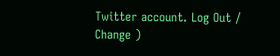Twitter account. Log Out / Change )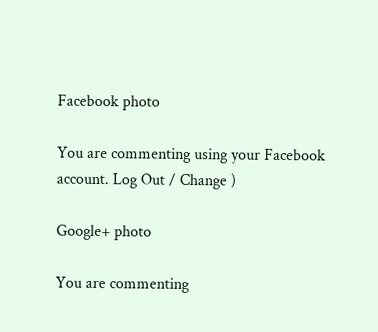Facebook photo

You are commenting using your Facebook account. Log Out / Change )

Google+ photo

You are commenting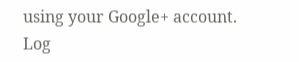using your Google+ account. Log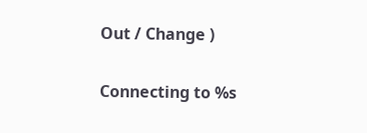Out / Change )

Connecting to %s